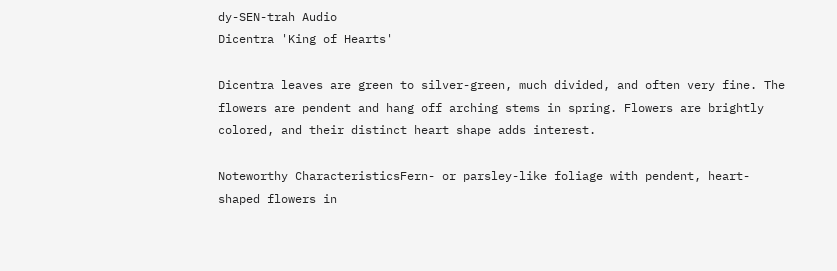dy-SEN-trah Audio
Dicentra 'King of Hearts'

Dicentra leaves are green to silver-green, much divided, and often very fine. The flowers are pendent and hang off arching stems in spring. Flowers are brightly colored, and their distinct heart shape adds interest.

Noteworthy CharacteristicsFern- or parsley-like foliage with pendent, heart-shaped flowers in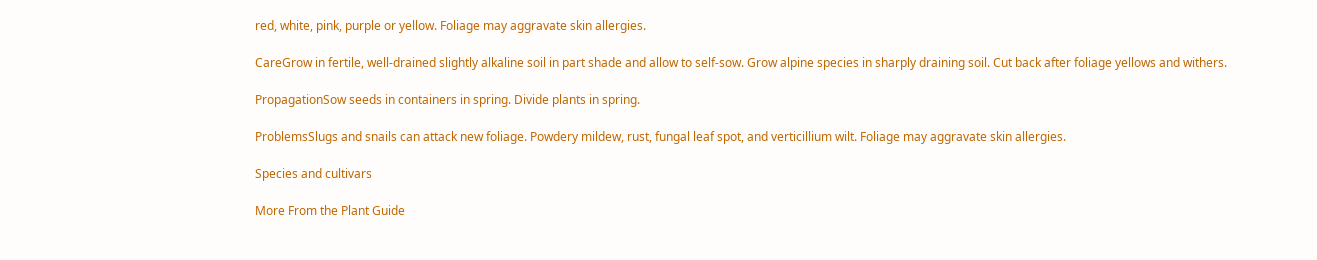red, white, pink, purple or yellow. Foliage may aggravate skin allergies.

CareGrow in fertile, well-drained slightly alkaline soil in part shade and allow to self-sow. Grow alpine species in sharply draining soil. Cut back after foliage yellows and withers.

PropagationSow seeds in containers in spring. Divide plants in spring.

ProblemsSlugs and snails can attack new foliage. Powdery mildew, rust, fungal leaf spot, and verticillium wilt. Foliage may aggravate skin allergies.

Species and cultivars

More From the Plant Guide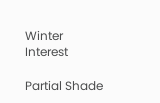Winter Interest

Partial Shade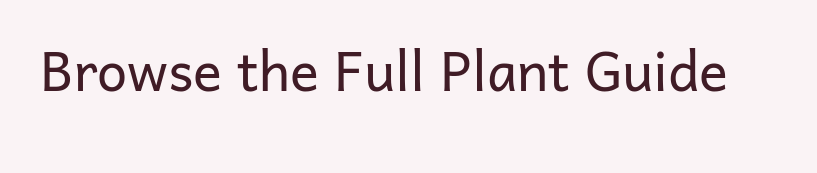Browse the Full Plant Guide